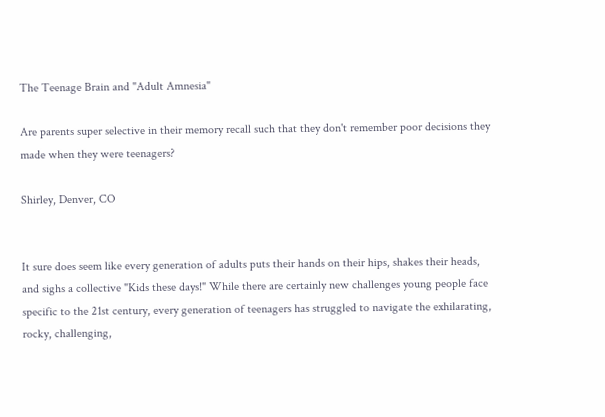The Teenage Brain and "Adult Amnesia"

Are parents super selective in their memory recall such that they don't remember poor decisions they made when they were teenagers?

Shirley, Denver, CO


It sure does seem like every generation of adults puts their hands on their hips, shakes their heads, and sighs a collective "Kids these days!" While there are certainly new challenges young people face specific to the 21st century, every generation of teenagers has struggled to navigate the exhilarating, rocky, challenging,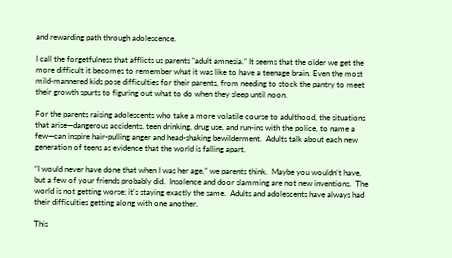and rewarding path through adolescence.

I call the forgetfulness that afflicts us parents "adult amnesia." It seems that the older we get the more difficult it becomes to remember what it was like to have a teenage brain. Even the most mild-mannered kids pose difficulties for their parents, from needing to stock the pantry to meet their growth spurts to figuring out what to do when they sleep until noon.

For the parents raising adolescents who take a more volatile course to adulthood, the situations that arise—dangerous accidents, teen drinking, drug use, and run-ins with the police, to name a few—can inspire hair-pulling anger and head-shaking bewilderment.  Adults talk about each new generation of teens as evidence that the world is falling apart.

“I would never have done that when I was her age,” we parents think.  Maybe you wouldn’t have, but a few of your friends probably did.  Insolence and door slamming are not new inventions.  The world is not getting worse; it’s staying exactly the same.  Adults and adolescents have always had their difficulties getting along with one another.

This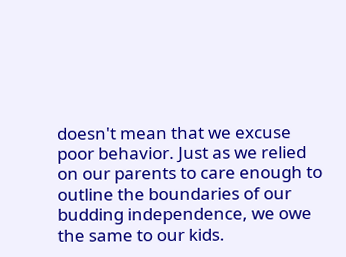doesn't mean that we excuse poor behavior. Just as we relied on our parents to care enough to outline the boundaries of our budding independence, we owe the same to our kids.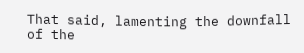That said, lamenting the downfall of the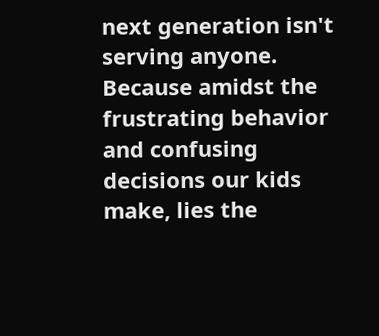next generation isn't serving anyone. Because amidst the frustrating behavior and confusing decisions our kids make, lies the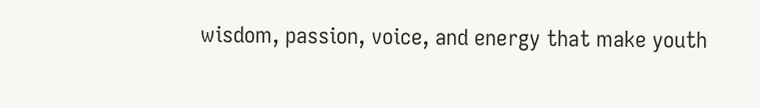wisdom, passion, voice, and energy that make youth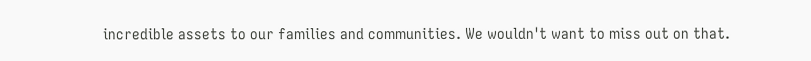incredible assets to our families and communities. We wouldn't want to miss out on that.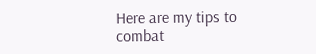Here are my tips to combat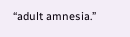“adult amnesia.”